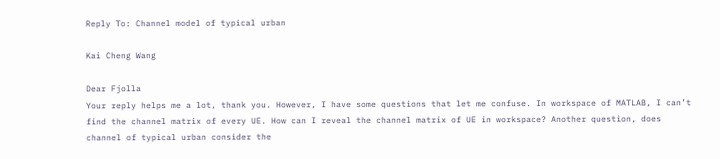Reply To: Channel model of typical urban

Kai Cheng Wang

Dear Fjolla
Your reply helps me a lot, thank you. However, I have some questions that let me confuse. In workspace of MATLAB, I can’t find the channel matrix of every UE. How can I reveal the channel matrix of UE in workspace? Another question, does channel of typical urban consider the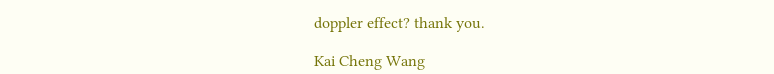doppler effect? thank you.

Kai Cheng Wang